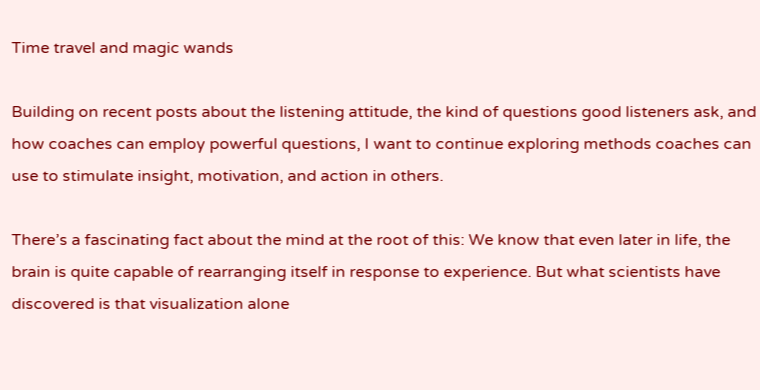Time travel and magic wands

Building on recent posts about the listening attitude, the kind of questions good listeners ask, and how coaches can employ powerful questions, I want to continue exploring methods coaches can use to stimulate insight, motivation, and action in others.

There’s a fascinating fact about the mind at the root of this: We know that even later in life, the brain is quite capable of rearranging itself in response to experience. But what scientists have discovered is that visualization alone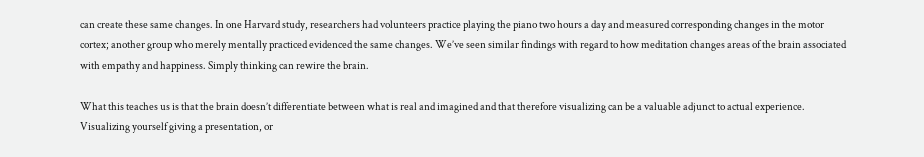can create these same changes. In one Harvard study, researchers had volunteers practice playing the piano two hours a day and measured corresponding changes in the motor cortex; another group who merely mentally practiced evidenced the same changes. We’ve seen similar findings with regard to how meditation changes areas of the brain associated with empathy and happiness. Simply thinking can rewire the brain.

What this teaches us is that the brain doesn’t differentiate between what is real and imagined and that therefore visualizing can be a valuable adjunct to actual experience. Visualizing yourself giving a presentation, or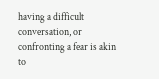having a difficult conversation, or confronting a fear is akin to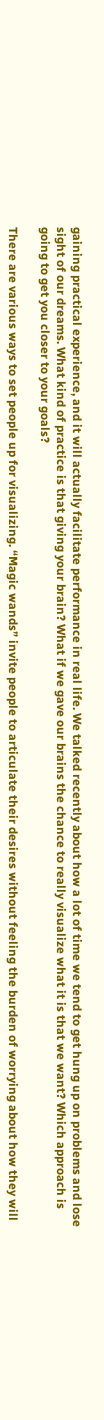gaining practical experience, and it will actually facilitate performance in real life. We talked recently about how a lot of time we tend to get hung up on problems and lose sight of our dreams. What kind of practice is that giving your brain? What if we gave our brains the chance to really visualize what it is that we want? Which approach is going to get you closer to your goals?

There are various ways to set people up for visualizing. “Magic wands” invite people to articulate their desires without feeling the burden of worrying about how they will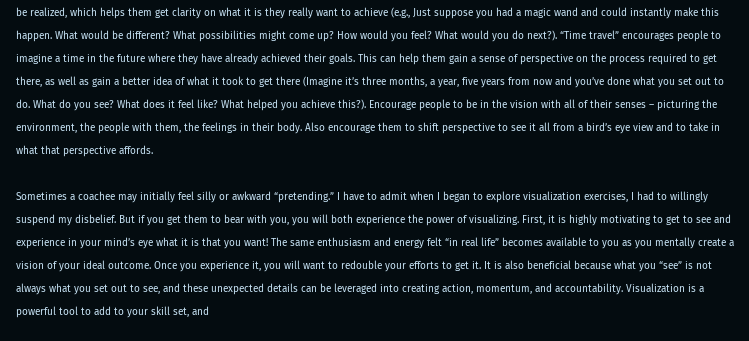be realized, which helps them get clarity on what it is they really want to achieve (e.g., Just suppose you had a magic wand and could instantly make this happen. What would be different? What possibilities might come up? How would you feel? What would you do next?). “Time travel” encourages people to imagine a time in the future where they have already achieved their goals. This can help them gain a sense of perspective on the process required to get there, as well as gain a better idea of what it took to get there (Imagine it’s three months, a year, five years from now and you’ve done what you set out to do. What do you see? What does it feel like? What helped you achieve this?). Encourage people to be in the vision with all of their senses – picturing the environment, the people with them, the feelings in their body. Also encourage them to shift perspective to see it all from a bird’s eye view and to take in what that perspective affords.

Sometimes a coachee may initially feel silly or awkward “pretending.” I have to admit when I began to explore visualization exercises, I had to willingly suspend my disbelief. But if you get them to bear with you, you will both experience the power of visualizing. First, it is highly motivating to get to see and experience in your mind’s eye what it is that you want! The same enthusiasm and energy felt “in real life” becomes available to you as you mentally create a vision of your ideal outcome. Once you experience it, you will want to redouble your efforts to get it. It is also beneficial because what you “see” is not always what you set out to see, and these unexpected details can be leveraged into creating action, momentum, and accountability. Visualization is a powerful tool to add to your skill set, and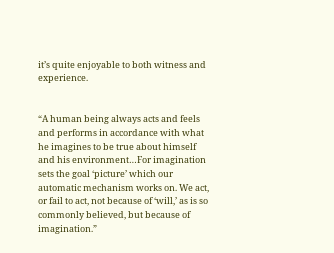it’s quite enjoyable to both witness and experience.


“A human being always acts and feels and performs in accordance with what he imagines to be true about himself and his environment…For imagination sets the goal ‘picture’ which our automatic mechanism works on. We act, or fail to act, not because of ‘will,’ as is so commonly believed, but because of imagination.”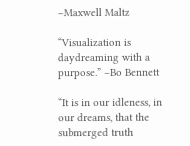–Maxwell Maltz

“Visualization is daydreaming with a purpose.” –Bo Bennett

“It is in our idleness, in our dreams, that the submerged truth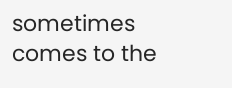sometimes comes to the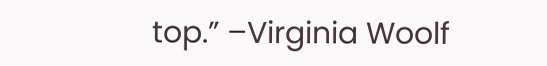top.” –Virginia Woolf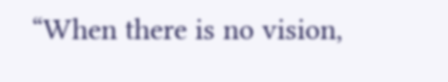“When there is no vision,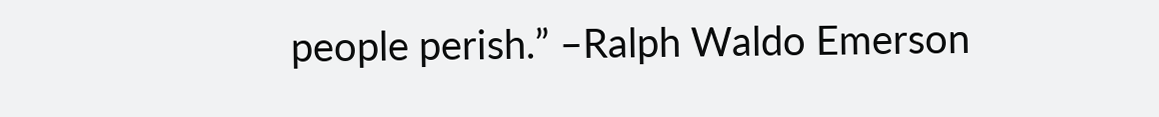people perish.” –Ralph Waldo Emerson